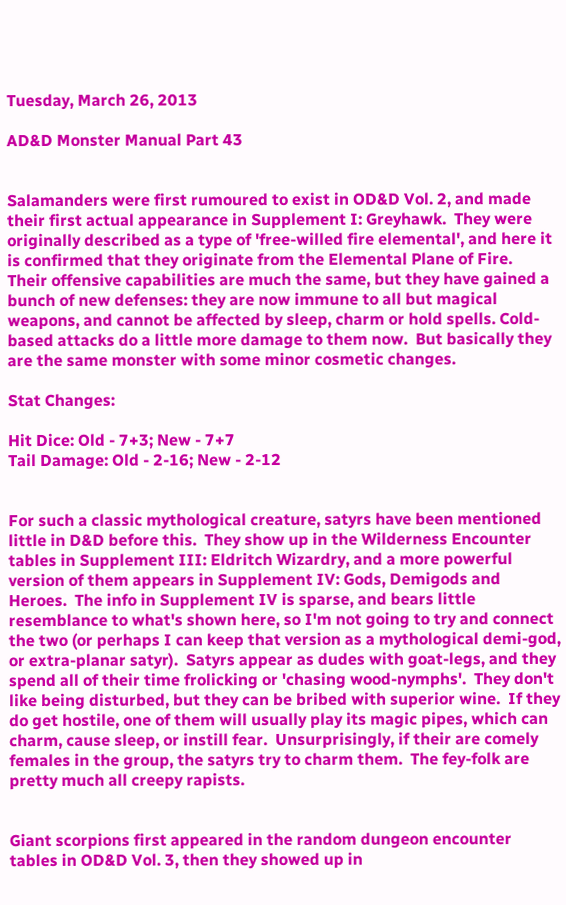Tuesday, March 26, 2013

AD&D Monster Manual Part 43


Salamanders were first rumoured to exist in OD&D Vol. 2, and made their first actual appearance in Supplement I: Greyhawk.  They were originally described as a type of 'free-willed fire elemental', and here it is confirmed that they originate from the Elemental Plane of Fire.  Their offensive capabilities are much the same, but they have gained a bunch of new defenses: they are now immune to all but magical weapons, and cannot be affected by sleep, charm or hold spells. Cold-based attacks do a little more damage to them now.  But basically they are the same monster with some minor cosmetic changes.

Stat Changes:

Hit Dice: Old - 7+3; New - 7+7
Tail Damage: Old - 2-16; New - 2-12


For such a classic mythological creature, satyrs have been mentioned little in D&D before this.  They show up in the Wilderness Encounter tables in Supplement III: Eldritch Wizardry, and a more powerful version of them appears in Supplement IV: Gods, Demigods and Heroes.  The info in Supplement IV is sparse, and bears little resemblance to what's shown here, so I'm not going to try and connect the two (or perhaps I can keep that version as a mythological demi-god, or extra-planar satyr).  Satyrs appear as dudes with goat-legs, and they spend all of their time frolicking or 'chasing wood-nymphs'.  They don't like being disturbed, but they can be bribed with superior wine.  If they do get hostile, one of them will usually play its magic pipes, which can charm, cause sleep, or instill fear.  Unsurprisingly, if their are comely females in the group, the satyrs try to charm them.  The fey-folk are pretty much all creepy rapists.


Giant scorpions first appeared in the random dungeon encounter tables in OD&D Vol. 3, then they showed up in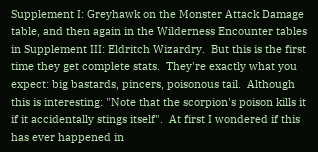Supplement I: Greyhawk on the Monster Attack Damage table, and then again in the Wilderness Encounter tables in Supplement III: Eldritch Wizardry.  But this is the first time they get complete stats.  They're exactly what you expect: big bastards, pincers, poisonous tail.  Although this is interesting: "Note that the scorpion's poison kills it if it accidentally stings itself".  At first I wondered if this has ever happened in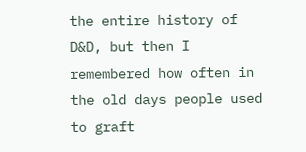the entire history of D&D, but then I remembered how often in the old days people used to graft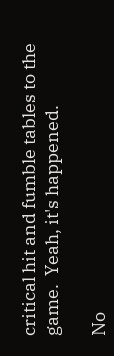critical hit and fumble tables to the game.  Yeah, it's happened.

No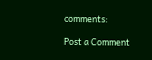comments:

Post a Comment